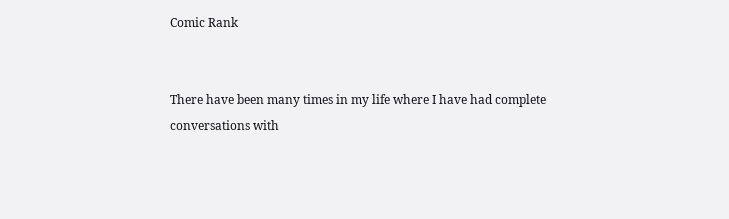Comic Rank


There have been many times in my life where I have had complete conversations with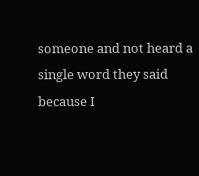someone and not heard a single word they said because I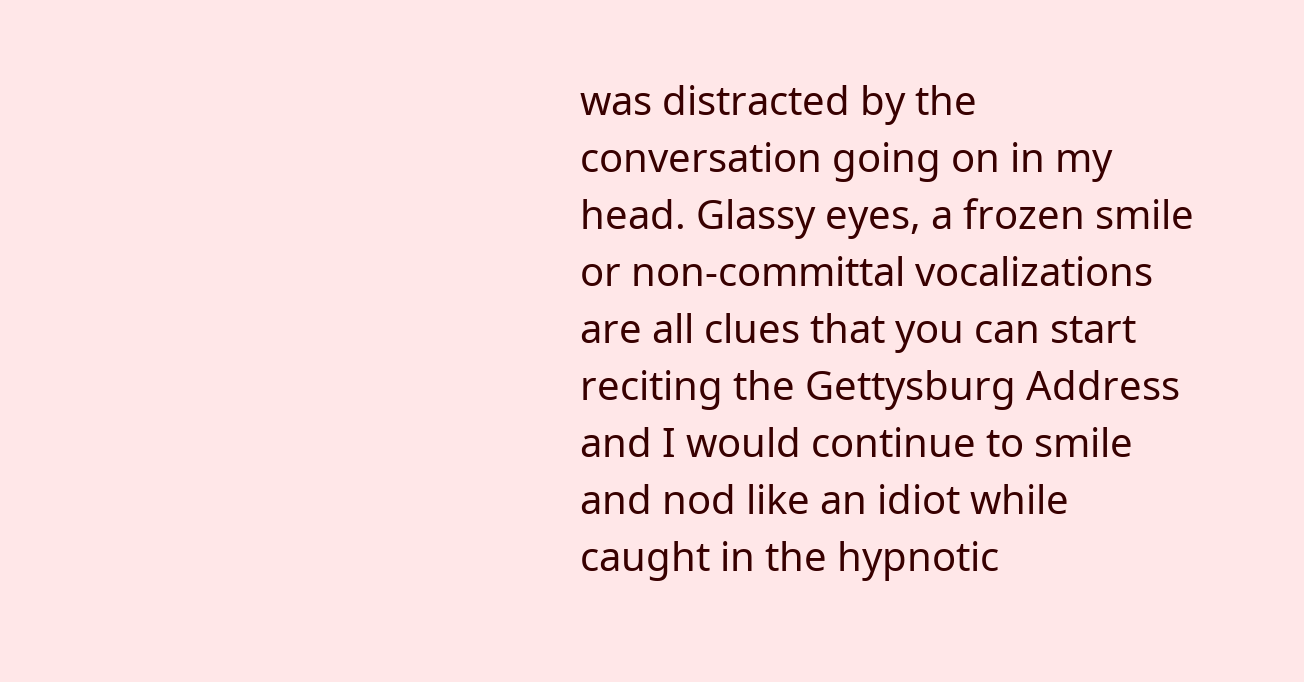was distracted by the conversation going on in my head. Glassy eyes, a frozen smile or non-committal vocalizations are all clues that you can start reciting the Gettysburg Address and I would continue to smile and nod like an idiot while caught in the hypnotic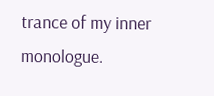trance of my inner monologue.